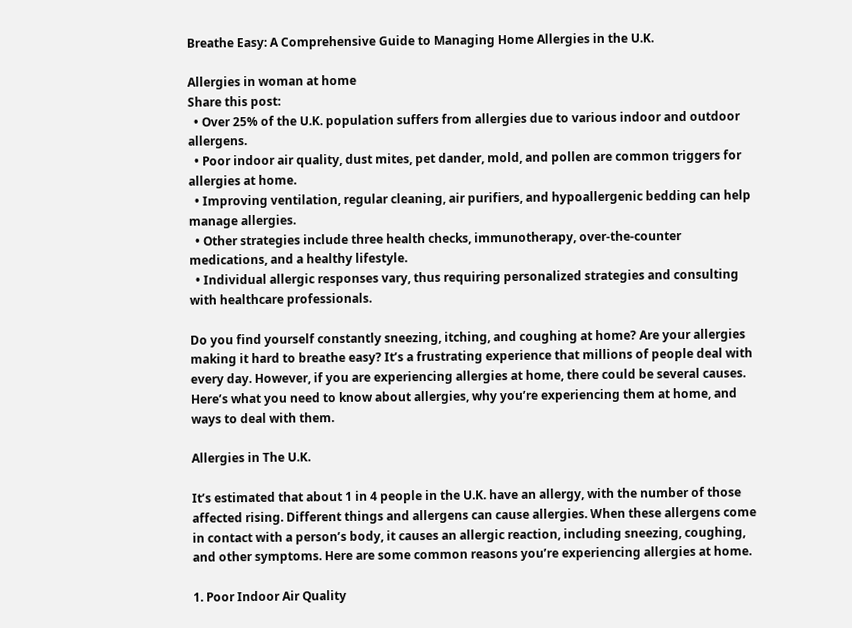Breathe Easy: A Comprehensive Guide to Managing Home Allergies in the U.K.

Allergies in woman at home
Share this post:
  • Over 25% of the U.K. population suffers from allergies due to various indoor and outdoor allergens.
  • Poor indoor air quality, dust mites, pet dander, mold, and pollen are common triggers for allergies at home.
  • Improving ventilation, regular cleaning, air purifiers, and hypoallergenic bedding can help manage allergies.
  • Other strategies include three health checks, immunotherapy, over-the-counter medications, and a healthy lifestyle.
  • Individual allergic responses vary, thus requiring personalized strategies and consulting with healthcare professionals.

Do you find yourself constantly sneezing, itching, and coughing at home? Are your allergies making it hard to breathe easy? It’s a frustrating experience that millions of people deal with every day. However, if you are experiencing allergies at home, there could be several causes. Here’s what you need to know about allergies, why you’re experiencing them at home, and ways to deal with them.

Allergies in The U.K.

It’s estimated that about 1 in 4 people in the U.K. have an allergy, with the number of those affected rising. Different things and allergens can cause allergies. When these allergens come in contact with a person’s body, it causes an allergic reaction, including sneezing, coughing, and other symptoms. Here are some common reasons you’re experiencing allergies at home.

1. Poor Indoor Air Quality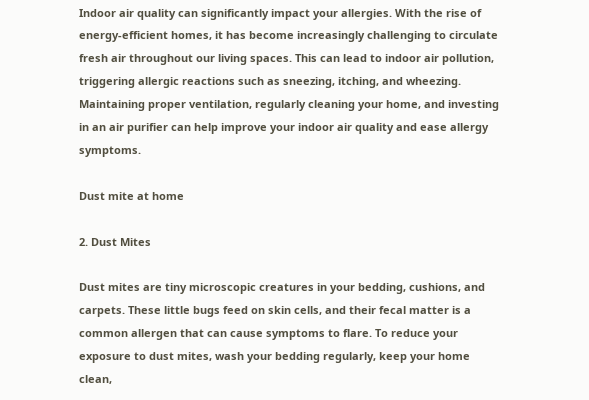Indoor air quality can significantly impact your allergies. With the rise of energy-efficient homes, it has become increasingly challenging to circulate fresh air throughout our living spaces. This can lead to indoor air pollution, triggering allergic reactions such as sneezing, itching, and wheezing. Maintaining proper ventilation, regularly cleaning your home, and investing in an air purifier can help improve your indoor air quality and ease allergy symptoms.

Dust mite at home

2. Dust Mites

Dust mites are tiny microscopic creatures in your bedding, cushions, and carpets. These little bugs feed on skin cells, and their fecal matter is a common allergen that can cause symptoms to flare. To reduce your exposure to dust mites, wash your bedding regularly, keep your home clean,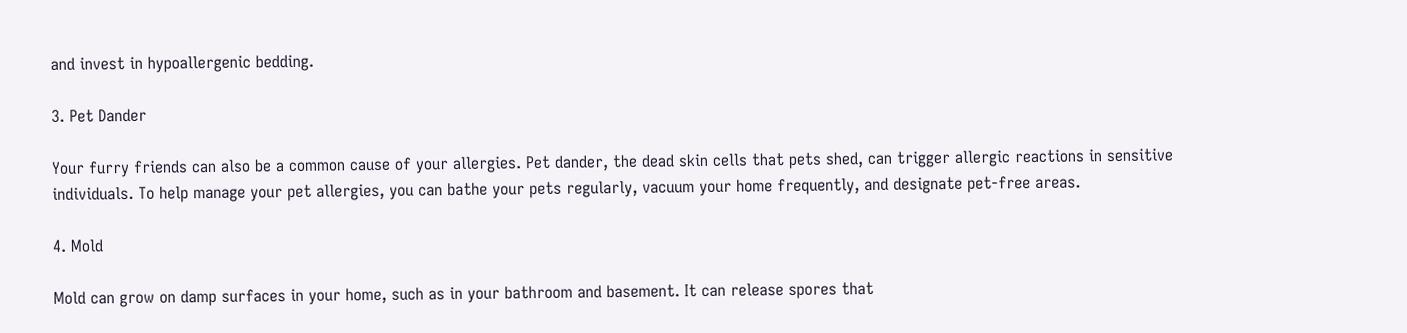and invest in hypoallergenic bedding.

3. Pet Dander

Your furry friends can also be a common cause of your allergies. Pet dander, the dead skin cells that pets shed, can trigger allergic reactions in sensitive individuals. To help manage your pet allergies, you can bathe your pets regularly, vacuum your home frequently, and designate pet-free areas.

4. Mold

Mold can grow on damp surfaces in your home, such as in your bathroom and basement. It can release spores that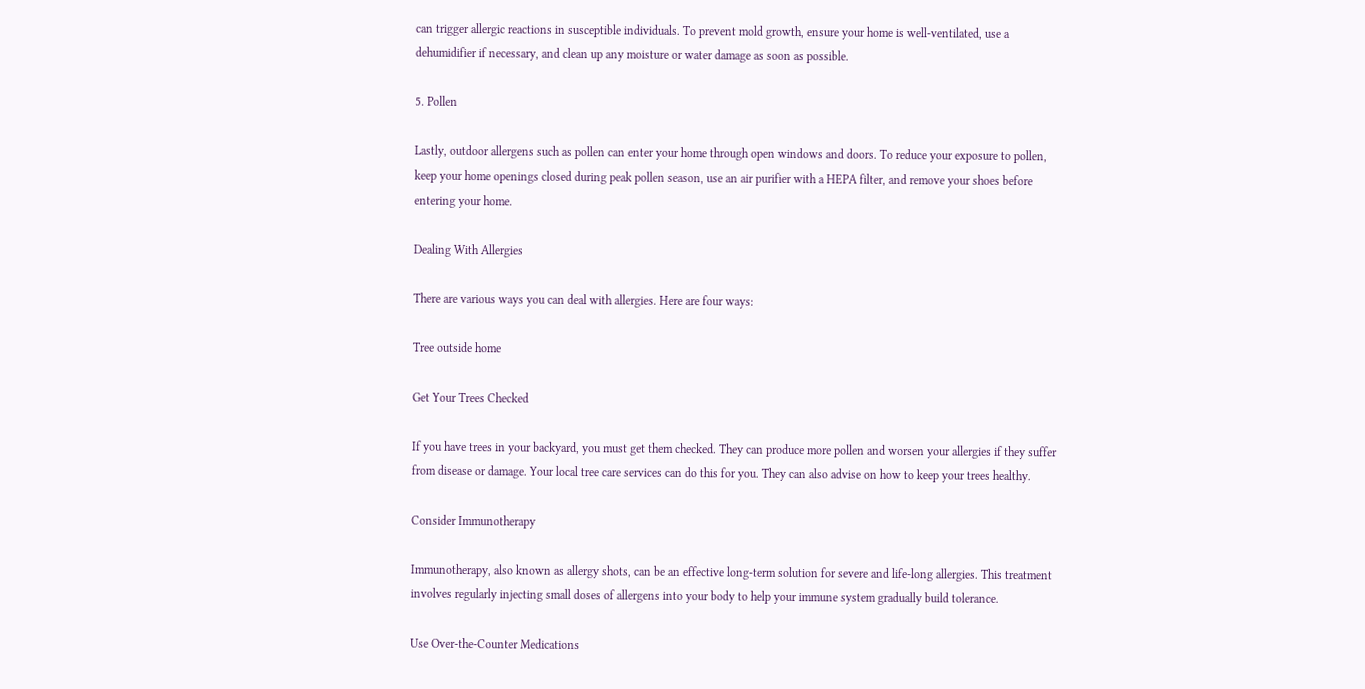can trigger allergic reactions in susceptible individuals. To prevent mold growth, ensure your home is well-ventilated, use a dehumidifier if necessary, and clean up any moisture or water damage as soon as possible.

5. Pollen

Lastly, outdoor allergens such as pollen can enter your home through open windows and doors. To reduce your exposure to pollen, keep your home openings closed during peak pollen season, use an air purifier with a HEPA filter, and remove your shoes before entering your home.

Dealing With Allergies

There are various ways you can deal with allergies. Here are four ways:

Tree outside home

Get Your Trees Checked

If you have trees in your backyard, you must get them checked. They can produce more pollen and worsen your allergies if they suffer from disease or damage. Your local tree care services can do this for you. They can also advise on how to keep your trees healthy.

Consider Immunotherapy

Immunotherapy, also known as allergy shots, can be an effective long-term solution for severe and life-long allergies. This treatment involves regularly injecting small doses of allergens into your body to help your immune system gradually build tolerance.

Use Over-the-Counter Medications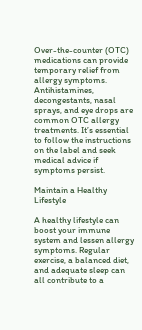Over-the-counter (OTC) medications can provide temporary relief from allergy symptoms. Antihistamines, decongestants, nasal sprays, and eye drops are common OTC allergy treatments. It’s essential to follow the instructions on the label and seek medical advice if symptoms persist.

Maintain a Healthy Lifestyle

A healthy lifestyle can boost your immune system and lessen allergy symptoms. Regular exercise, a balanced diet, and adequate sleep can all contribute to a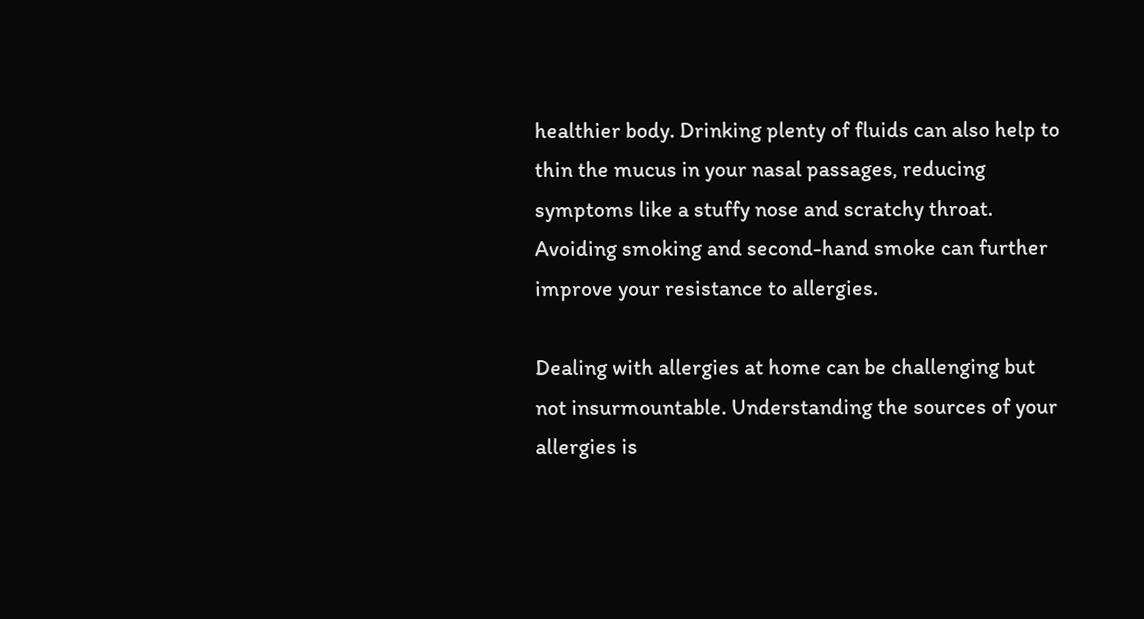healthier body. Drinking plenty of fluids can also help to thin the mucus in your nasal passages, reducing symptoms like a stuffy nose and scratchy throat. Avoiding smoking and second-hand smoke can further improve your resistance to allergies.

Dealing with allergies at home can be challenging but not insurmountable. Understanding the sources of your allergies is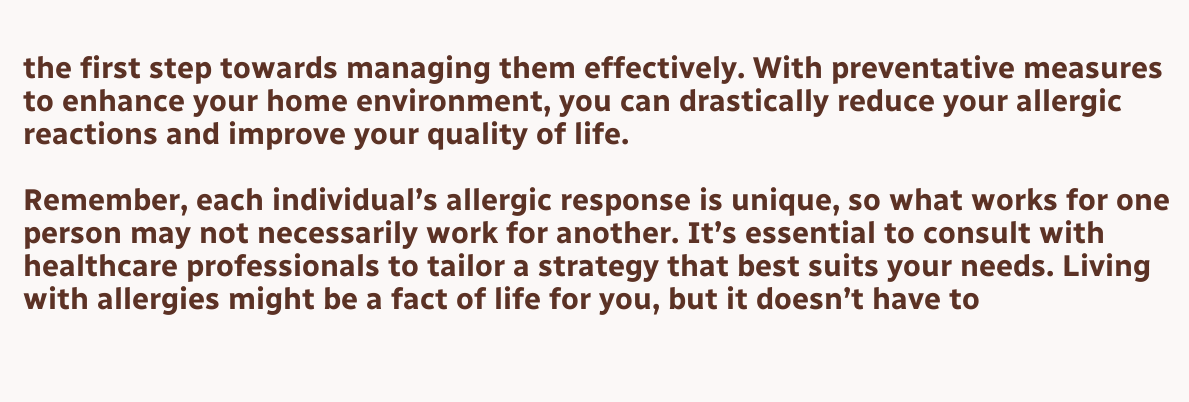the first step towards managing them effectively. With preventative measures to enhance your home environment, you can drastically reduce your allergic reactions and improve your quality of life.

Remember, each individual’s allergic response is unique, so what works for one person may not necessarily work for another. It’s essential to consult with healthcare professionals to tailor a strategy that best suits your needs. Living with allergies might be a fact of life for you, but it doesn’t have to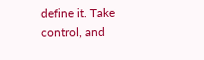define it. Take control, and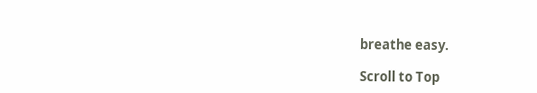breathe easy.

Scroll to Top